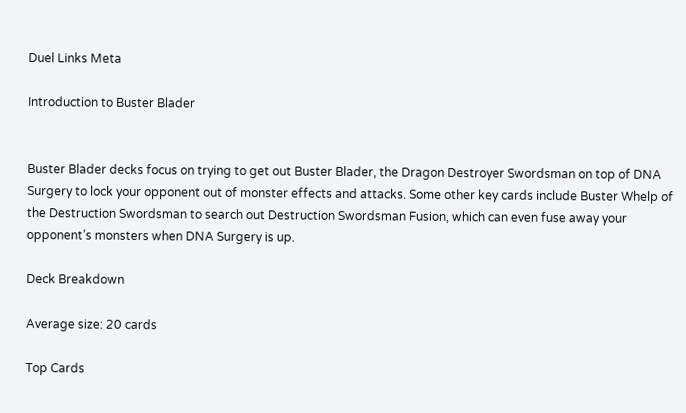Duel Links Meta

Introduction to Buster Blader


Buster Blader decks focus on trying to get out Buster Blader, the Dragon Destroyer Swordsman on top of DNA Surgery to lock your opponent out of monster effects and attacks. Some other key cards include Buster Whelp of the Destruction Swordsman to search out Destruction Swordsman Fusion, which can even fuse away your opponent’s monsters when DNA Surgery is up.

Deck Breakdown

Average size: 20 cards

Top Cards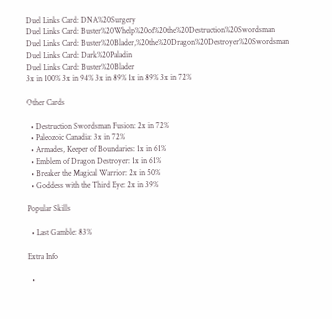Duel Links Card: DNA%20Surgery
Duel Links Card: Buster%20Whelp%20of%20the%20Destruction%20Swordsman
Duel Links Card: Buster%20Blader,%20the%20Dragon%20Destroyer%20Swordsman
Duel Links Card: Dark%20Paladin
Duel Links Card: Buster%20Blader
3x in 100% 3x in 94% 3x in 89% 1x in 89% 3x in 72%

Other Cards

  • Destruction Swordsman Fusion: 2x in 72%
  • Paleozoic Canadia: 3x in 72%
  • Armades, Keeper of Boundaries: 1x in 61%
  • Emblem of Dragon Destroyer: 1x in 61%
  • Breaker the Magical Warrior: 2x in 50%
  • Goddess with the Third Eye: 2x in 39%

Popular Skills

  • Last Gamble: 83%

Extra Info

  •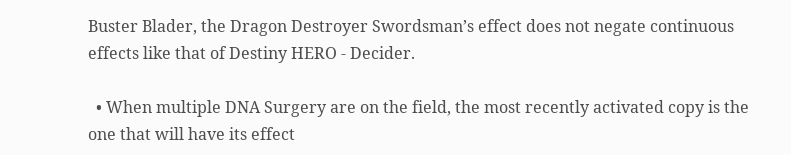Buster Blader, the Dragon Destroyer Swordsman’s effect does not negate continuous effects like that of Destiny HERO - Decider.

  • When multiple DNA Surgery are on the field, the most recently activated copy is the one that will have its effect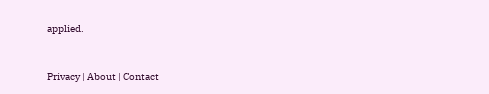applied.


Privacy | About | Contact